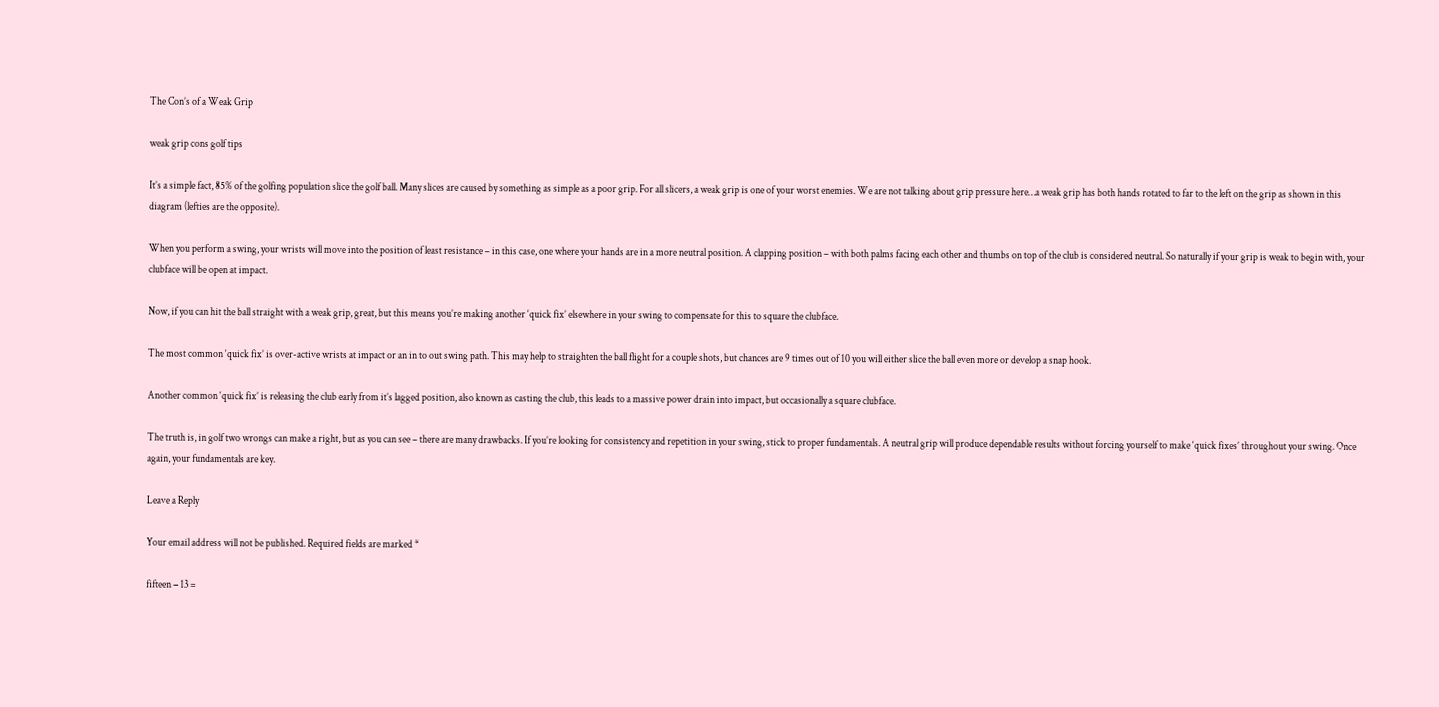The Con’s of a Weak Grip

weak grip cons golf tips

It’s a simple fact, 85% of the golfing population slice the golf ball. Many slices are caused by something as simple as a poor grip. For all slicers, a weak grip is one of your worst enemies. We are not talking about grip pressure here…a weak grip has both hands rotated to far to the left on the grip as shown in this diagram (lefties are the opposite).

When you perform a swing, your wrists will move into the position of least resistance – in this case, one where your hands are in a more neutral position. A clapping position – with both palms facing each other and thumbs on top of the club is considered neutral. So naturally if your grip is weak to begin with, your clubface will be open at impact.

Now, if you can hit the ball straight with a weak grip, great, but this means you’re making another ‘quick fix’ elsewhere in your swing to compensate for this to square the clubface.

The most common ‘quick fix’ is over-active wrists at impact or an in to out swing path. This may help to straighten the ball flight for a couple shots, but chances are 9 times out of 10 you will either slice the ball even more or develop a snap hook.

Another common ‘quick fix’ is releasing the club early from it’s lagged position, also known as casting the club, this leads to a massive power drain into impact, but occasionally a square clubface.

The truth is, in golf two wrongs can make a right, but as you can see – there are many drawbacks. If you’re looking for consistency and repetition in your swing, stick to proper fundamentals. A neutral grip will produce dependable results without forcing yourself to make ‘quick fixes’ throughout your swing. Once again, your fundamentals are key.

Leave a Reply

Your email address will not be published. Required fields are marked *

fifteen − 13 =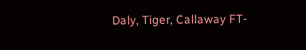Daly, Tiger, Callaway FT-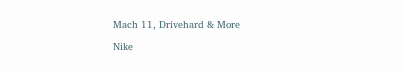Mach 11, Drivehard & More

Nike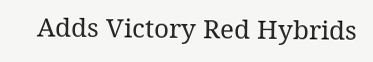Adds Victory Red Hybrids